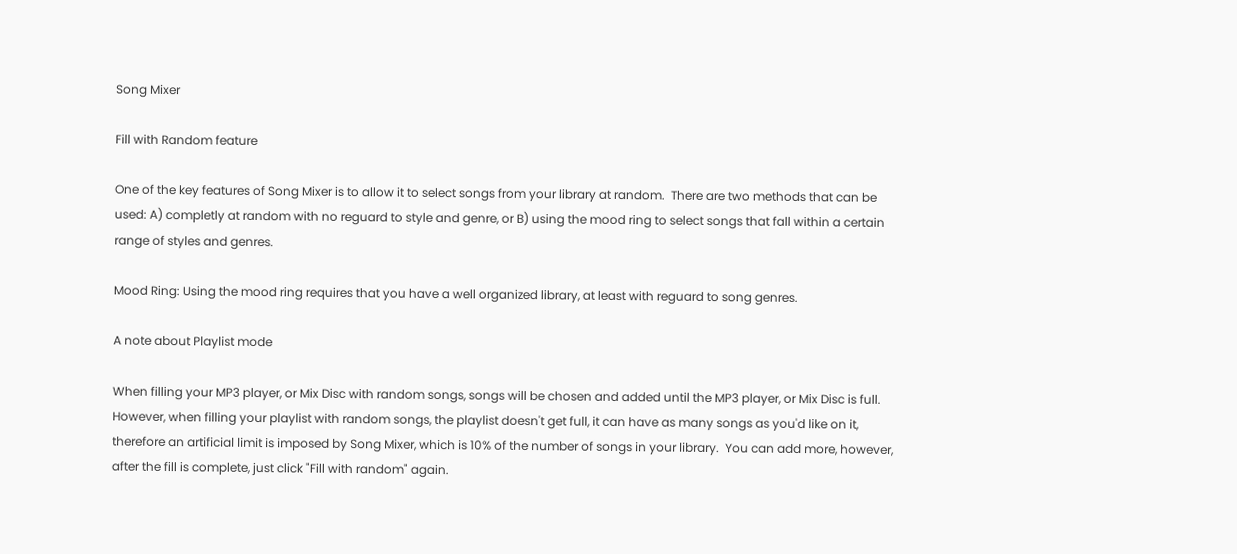Song Mixer

Fill with Random feature

One of the key features of Song Mixer is to allow it to select songs from your library at random.  There are two methods that can be used: A) completly at random with no reguard to style and genre, or B) using the mood ring to select songs that fall within a certain range of styles and genres.

Mood Ring: Using the mood ring requires that you have a well organized library, at least with reguard to song genres.

A note about Playlist mode

When filling your MP3 player, or Mix Disc with random songs, songs will be chosen and added until the MP3 player, or Mix Disc is full.
However, when filling your playlist with random songs, the playlist doesn't get full, it can have as many songs as you'd like on it, therefore an artificial limit is imposed by Song Mixer, which is 10% of the number of songs in your library.  You can add more, however, after the fill is complete, just click "Fill with random" again.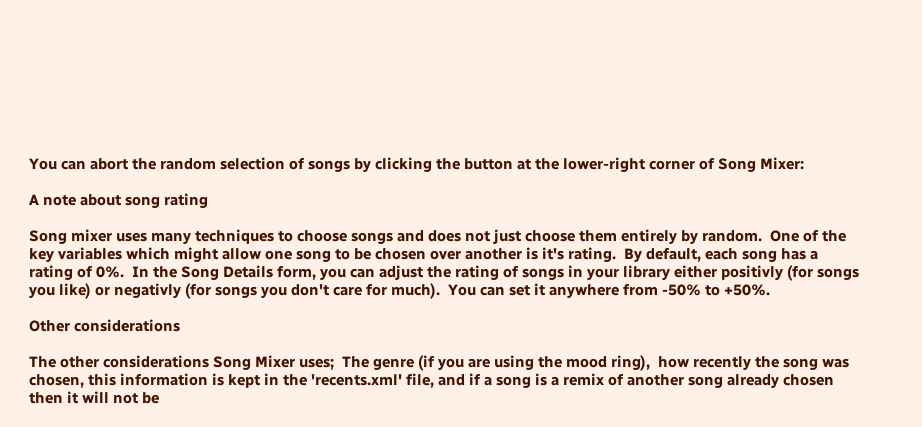You can abort the random selection of songs by clicking the button at the lower-right corner of Song Mixer:

A note about song rating

Song mixer uses many techniques to choose songs and does not just choose them entirely by random.  One of the key variables which might allow one song to be chosen over another is it's rating.  By default, each song has a rating of 0%.  In the Song Details form, you can adjust the rating of songs in your library either positivly (for songs you like) or negativly (for songs you don't care for much).  You can set it anywhere from -50% to +50%.

Other considerations

The other considerations Song Mixer uses;  The genre (if you are using the mood ring),  how recently the song was chosen, this information is kept in the 'recents.xml' file, and if a song is a remix of another song already chosen then it will not be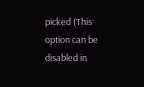picked (This option can be disabled in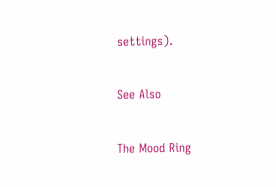settings).

See Also

The Mood Ring